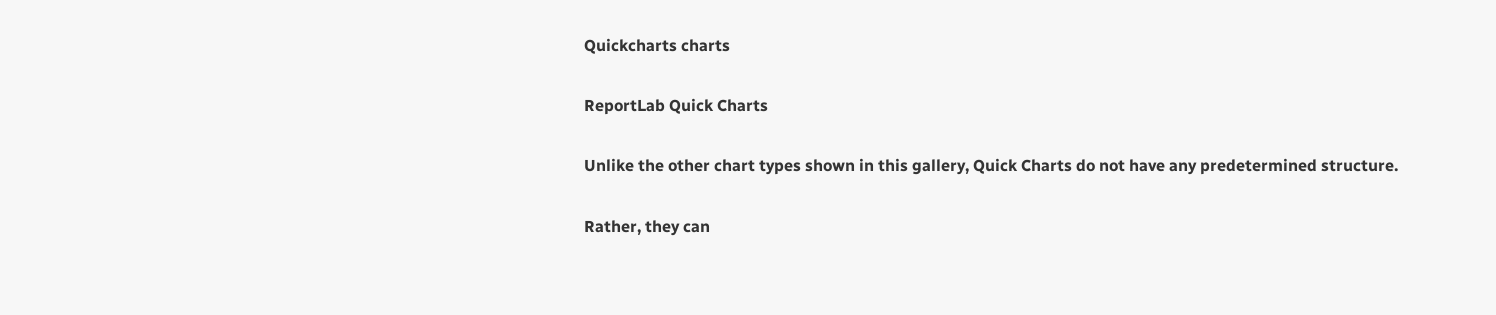Quickcharts charts

ReportLab Quick Charts

Unlike the other chart types shown in this gallery, Quick Charts do not have any predetermined structure.

Rather, they can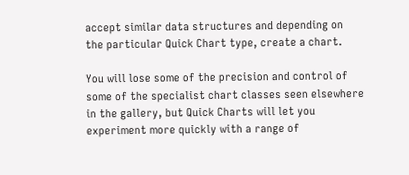accept similar data structures and depending on the particular Quick Chart type, create a chart.

You will lose some of the precision and control of some of the specialist chart classes seen elsewhere in the gallery, but Quick Charts will let you experiment more quickly with a range of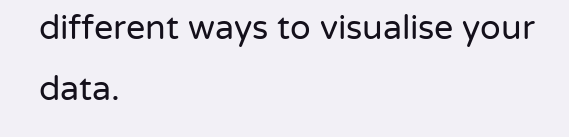different ways to visualise your data.